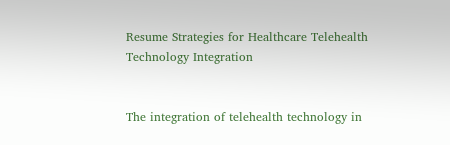Resume Strategies for Healthcare Telehealth Technology Integration


The integration of telehealth technology in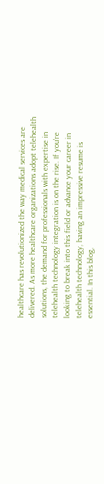healthcare has revolutionized the way medical services are delivered. As more healthcare organizations adopt telehealth solutions, the demand for professionals with expertise in telehealth technology integration is on the rise. If you’re looking to break into this field or advance your career in telehealth technology, having an impressive resume is essential. In this blog,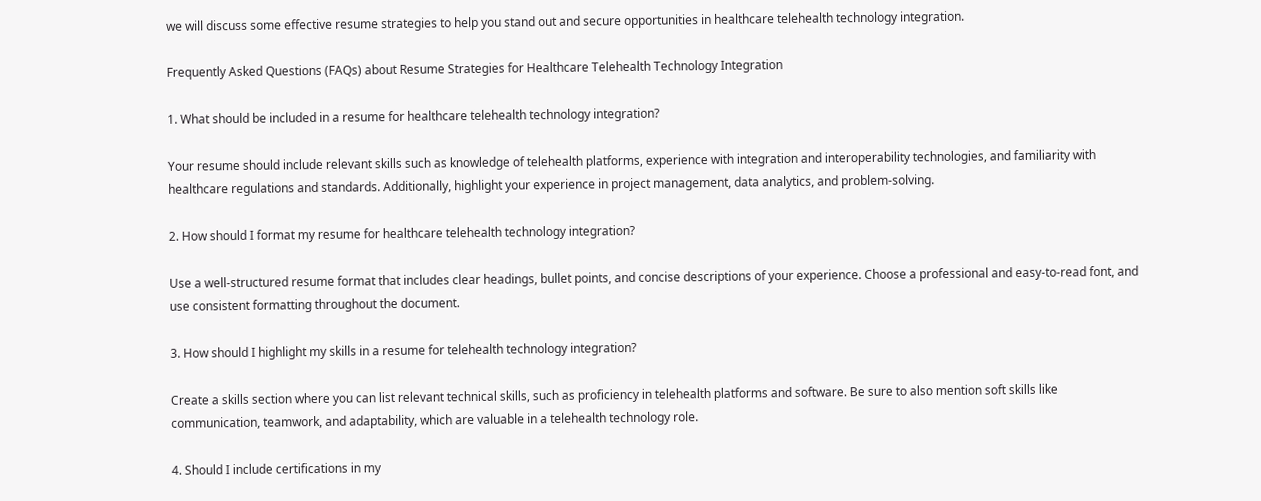we will discuss some effective resume strategies to help you stand out and secure opportunities in healthcare telehealth technology integration.

Frequently Asked Questions (FAQs) about Resume Strategies for Healthcare Telehealth Technology Integration

1. What should be included in a resume for healthcare telehealth technology integration?

Your resume should include relevant skills such as knowledge of telehealth platforms, experience with integration and interoperability technologies, and familiarity with healthcare regulations and standards. Additionally, highlight your experience in project management, data analytics, and problem-solving.

2. How should I format my resume for healthcare telehealth technology integration?

Use a well-structured resume format that includes clear headings, bullet points, and concise descriptions of your experience. Choose a professional and easy-to-read font, and use consistent formatting throughout the document.

3. How should I highlight my skills in a resume for telehealth technology integration?

Create a skills section where you can list relevant technical skills, such as proficiency in telehealth platforms and software. Be sure to also mention soft skills like communication, teamwork, and adaptability, which are valuable in a telehealth technology role.

4. Should I include certifications in my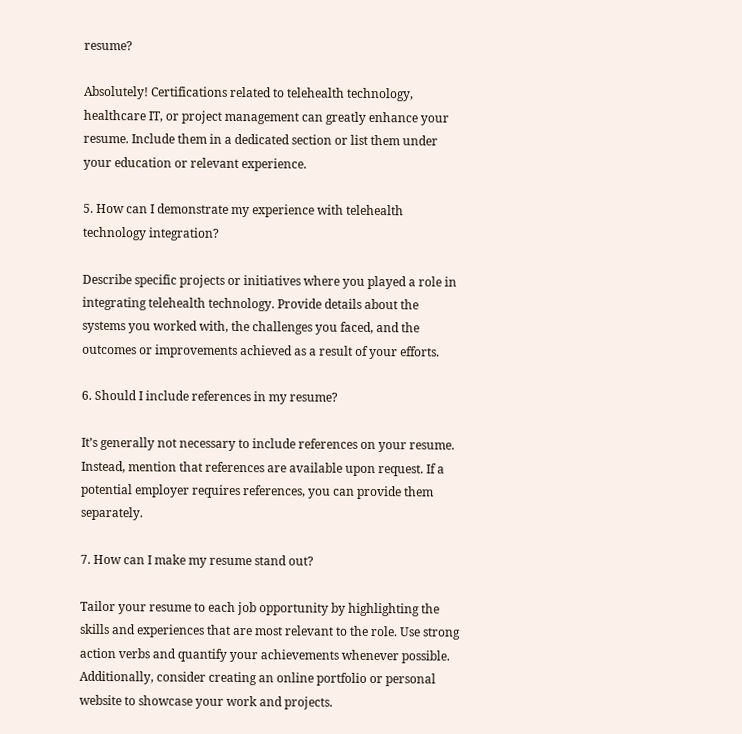resume?

Absolutely! Certifications related to telehealth technology, healthcare IT, or project management can greatly enhance your resume. Include them in a dedicated section or list them under your education or relevant experience.

5. How can I demonstrate my experience with telehealth technology integration?

Describe specific projects or initiatives where you played a role in integrating telehealth technology. Provide details about the systems you worked with, the challenges you faced, and the outcomes or improvements achieved as a result of your efforts.

6. Should I include references in my resume?

It’s generally not necessary to include references on your resume. Instead, mention that references are available upon request. If a potential employer requires references, you can provide them separately.

7. How can I make my resume stand out?

Tailor your resume to each job opportunity by highlighting the skills and experiences that are most relevant to the role. Use strong action verbs and quantify your achievements whenever possible. Additionally, consider creating an online portfolio or personal website to showcase your work and projects.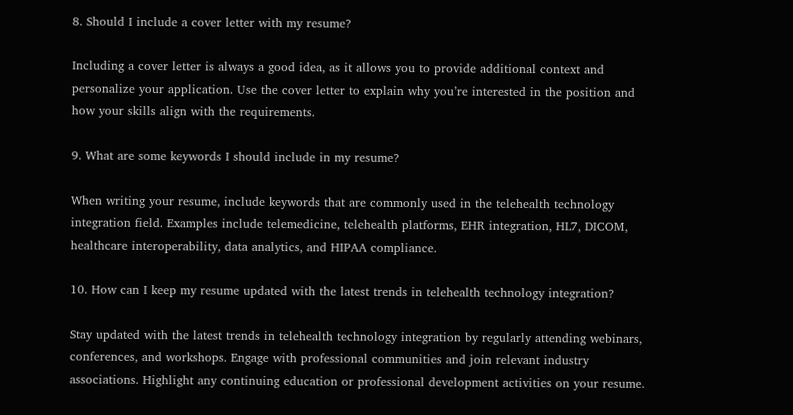8. Should I include a cover letter with my resume?

Including a cover letter is always a good idea, as it allows you to provide additional context and personalize your application. Use the cover letter to explain why you’re interested in the position and how your skills align with the requirements.

9. What are some keywords I should include in my resume?

When writing your resume, include keywords that are commonly used in the telehealth technology integration field. Examples include telemedicine, telehealth platforms, EHR integration, HL7, DICOM, healthcare interoperability, data analytics, and HIPAA compliance.

10. How can I keep my resume updated with the latest trends in telehealth technology integration?

Stay updated with the latest trends in telehealth technology integration by regularly attending webinars, conferences, and workshops. Engage with professional communities and join relevant industry associations. Highlight any continuing education or professional development activities on your resume.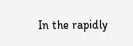In the rapidly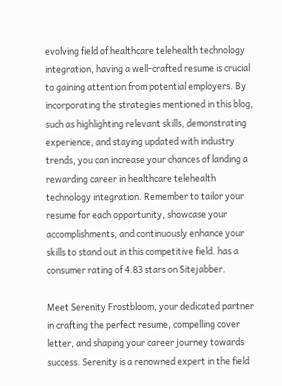evolving field of healthcare telehealth technology integration, having a well-crafted resume is crucial to gaining attention from potential employers. By incorporating the strategies mentioned in this blog, such as highlighting relevant skills, demonstrating experience, and staying updated with industry trends, you can increase your chances of landing a rewarding career in healthcare telehealth technology integration. Remember to tailor your resume for each opportunity, showcase your accomplishments, and continuously enhance your skills to stand out in this competitive field. has a consumer rating of 4.83 stars on Sitejabber.

Meet Serenity Frostbloom, your dedicated partner in crafting the perfect resume, compelling cover letter, and shaping your career journey towards success. Serenity is a renowned expert in the field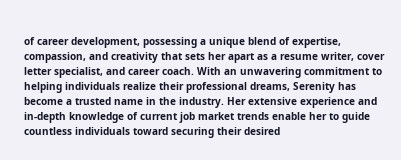of career development, possessing a unique blend of expertise, compassion, and creativity that sets her apart as a resume writer, cover letter specialist, and career coach. With an unwavering commitment to helping individuals realize their professional dreams, Serenity has become a trusted name in the industry. Her extensive experience and in-depth knowledge of current job market trends enable her to guide countless individuals toward securing their desired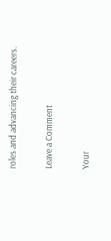roles and advancing their careers.

Leave a Comment

Your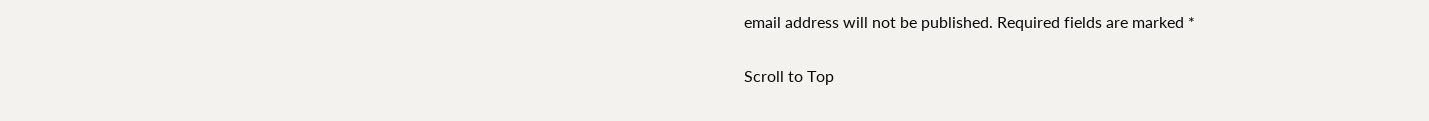email address will not be published. Required fields are marked *

Scroll to Top